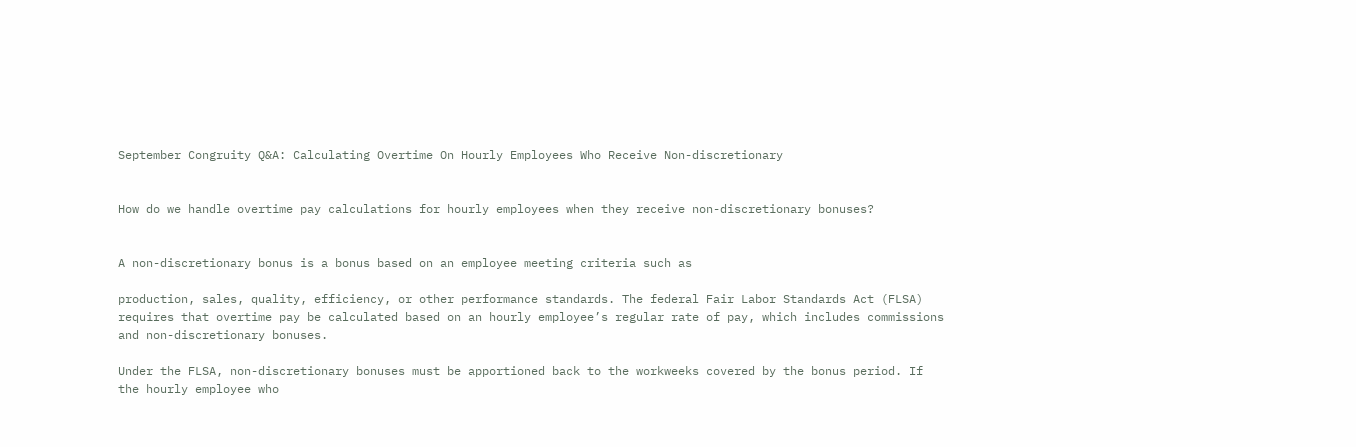September Congruity Q&A: Calculating Overtime On Hourly Employees Who Receive Non-discretionary


How do we handle overtime pay calculations for hourly employees when they receive non-discretionary bonuses?


A non-discretionary bonus is a bonus based on an employee meeting criteria such as

production, sales, quality, efficiency, or other performance standards. The federal Fair Labor Standards Act (FLSA) requires that overtime pay be calculated based on an hourly employee’s regular rate of pay, which includes commissions and non-discretionary bonuses.

Under the FLSA, non-discretionary bonuses must be apportioned back to the workweeks covered by the bonus period. If the hourly employee who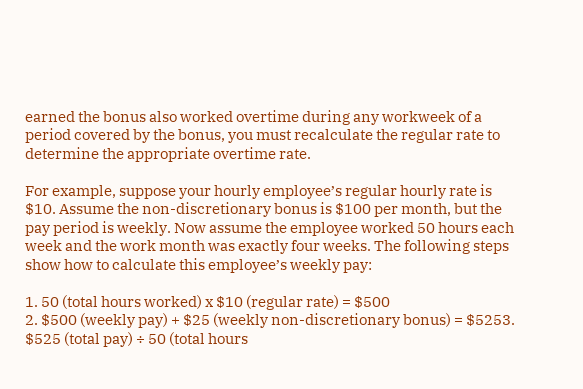earned the bonus also worked overtime during any workweek of a period covered by the bonus, you must recalculate the regular rate to determine the appropriate overtime rate.

For example, suppose your hourly employee’s regular hourly rate is $10. Assume the non-discretionary bonus is $100 per month, but the pay period is weekly. Now assume the employee worked 50 hours each week and the work month was exactly four weeks. The following steps show how to calculate this employee’s weekly pay:

1. 50 (total hours worked) x $10 (regular rate) = $500
2. $500 (weekly pay) + $25 (weekly non-discretionary bonus) = $5253. $525 (total pay) ÷ 50 (total hours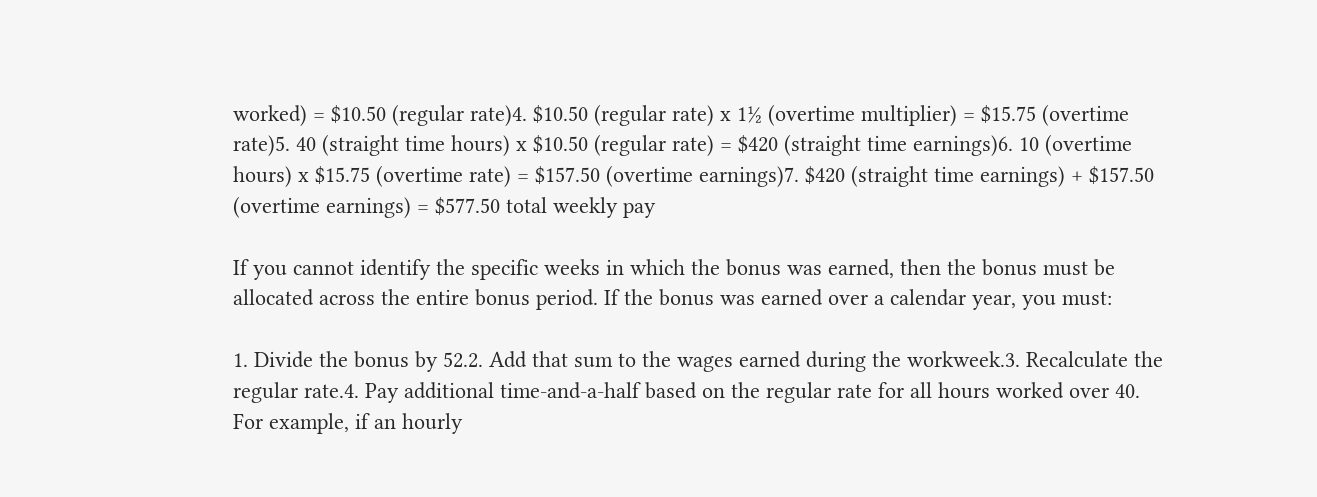worked) = $10.50 (regular rate)4. $10.50 (regular rate) x 1½ (overtime multiplier) = $15.75 (overtime rate)5. 40 (straight time hours) x $10.50 (regular rate) = $420 (straight time earnings)6. 10 (overtime hours) x $15.75 (overtime rate) = $157.50 (overtime earnings)7. $420 (straight time earnings) + $157.50 (overtime earnings) = $577.50 total weekly pay

If you cannot identify the specific weeks in which the bonus was earned, then the bonus must be allocated across the entire bonus period. If the bonus was earned over a calendar year, you must:

1. Divide the bonus by 52.2. Add that sum to the wages earned during the workweek.3. Recalculate the regular rate.4. Pay additional time-and-a-half based on the regular rate for all hours worked over 40.
For example, if an hourly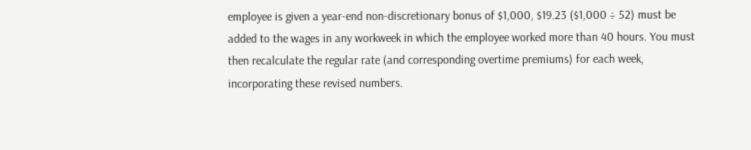employee is given a year-end non-discretionary bonus of $1,000, $19.23 ($1,000 ÷ 52) must be added to the wages in any workweek in which the employee worked more than 40 hours. You must then recalculate the regular rate (and corresponding overtime premiums) for each week, incorporating these revised numbers.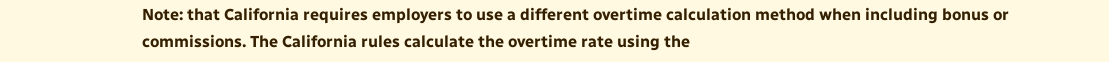Note: that California requires employers to use a different overtime calculation method when including bonus or commissions. The California rules calculate the overtime rate using the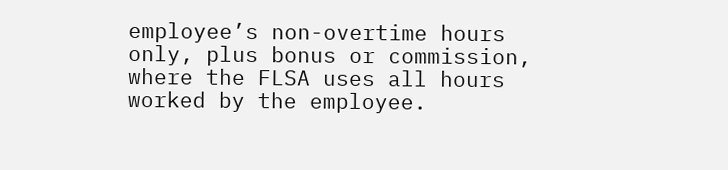employee’s non-overtime hours only, plus bonus or commission, where the FLSA uses all hours worked by the employee.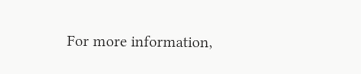For more information,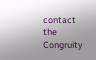contact the Congruity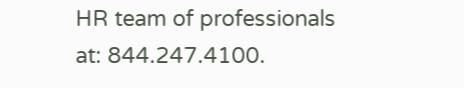HR team of professionals at: 844.247.4100.